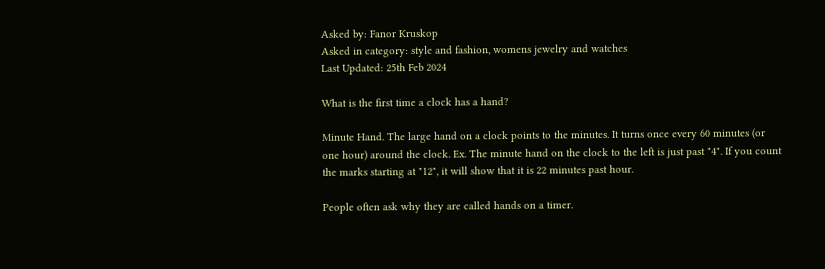Asked by: Fanor Kruskop
Asked in category: style and fashion, womens jewelry and watches
Last Updated: 25th Feb 2024

What is the first time a clock has a hand?

Minute Hand. The large hand on a clock points to the minutes. It turns once every 60 minutes (or one hour) around the clock. Ex. The minute hand on the clock to the left is just past "4". If you count the marks starting at "12", it will show that it is 22 minutes past hour.

People often ask why they are called hands on a timer.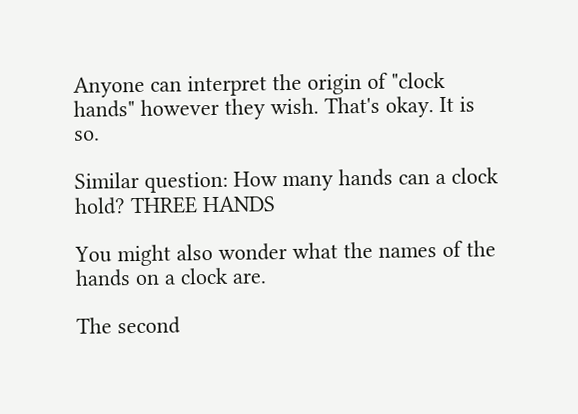Anyone can interpret the origin of "clock hands" however they wish. That's okay. It is so.

Similar question: How many hands can a clock hold? THREE HANDS

You might also wonder what the names of the hands on a clock are.

The second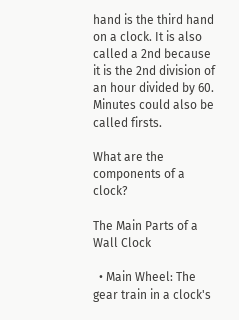hand is the third hand on a clock. It is also called a 2nd because it is the 2nd division of an hour divided by 60. Minutes could also be called firsts.

What are the components of a clock?

The Main Parts of a Wall Clock

  • Main Wheel: The gear train in a clock's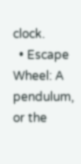clock.
  • Escape Wheel: A pendulum, or the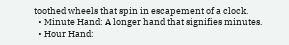toothed wheels that spin in escapement of a clock.
  • Minute Hand: A longer hand that signifies minutes.
  • Hour Hand: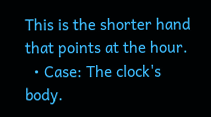This is the shorter hand that points at the hour.
  • Case: The clock's body.